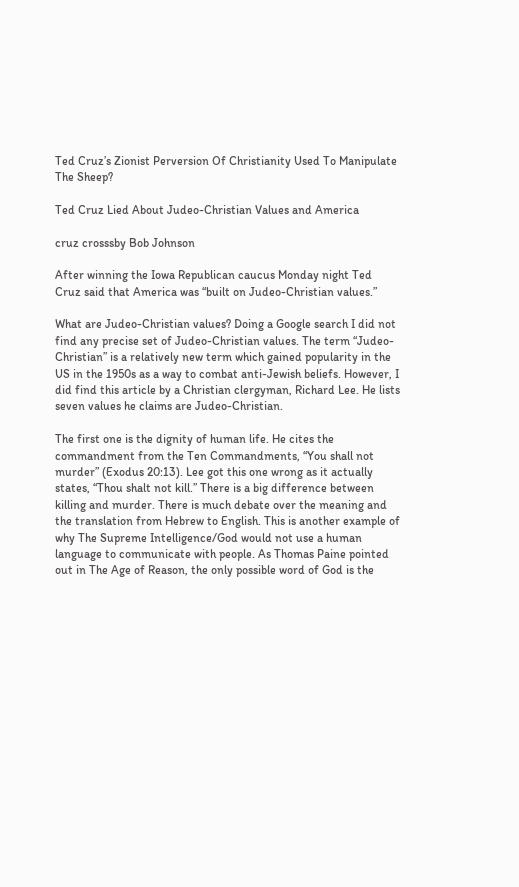Ted Cruz’s Zionist Perversion Of Christianity Used To Manipulate The Sheep?

Ted Cruz Lied About Judeo-Christian Values and America

cruz crosssby Bob Johnson

After winning the Iowa Republican caucus Monday night Ted Cruz said that America was “built on Judeo-Christian values.”

What are Judeo-Christian values? Doing a Google search I did not find any precise set of Judeo-Christian values. The term “Judeo-Christian” is a relatively new term which gained popularity in the US in the 1950s as a way to combat anti-Jewish beliefs. However, I did find this article by a Christian clergyman, Richard Lee. He lists seven values he claims are Judeo-Christian.

The first one is the dignity of human life. He cites the commandment from the Ten Commandments, “You shall not murder” (Exodus 20:13). Lee got this one wrong as it actually states, “Thou shalt not kill.” There is a big difference between killing and murder. There is much debate over the meaning and the translation from Hebrew to English. This is another example of why The Supreme Intelligence/God would not use a human language to communicate with people. As Thomas Paine pointed out in The Age of Reason, the only possible word of God is the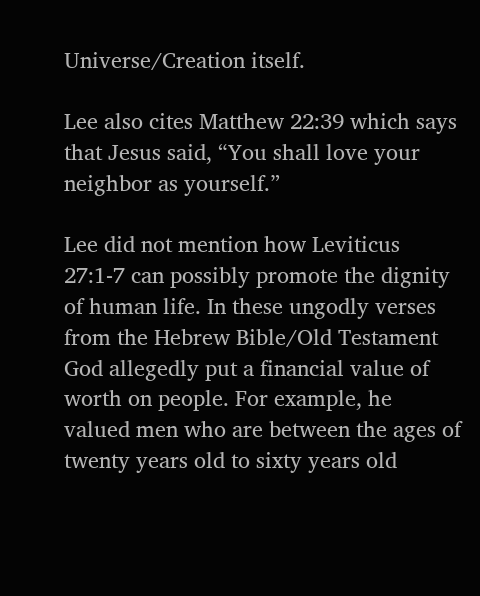Universe/Creation itself.

Lee also cites Matthew 22:39 which says that Jesus said, “You shall love your neighbor as yourself.”

Lee did not mention how Leviticus 27:1-7 can possibly promote the dignity of human life. In these ungodly verses from the Hebrew Bible/Old Testament God allegedly put a financial value of worth on people. For example, he valued men who are between the ages of twenty years old to sixty years old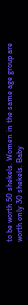to be worth 50 shekels. Women in the same age group are worth only 30 shekels. Baby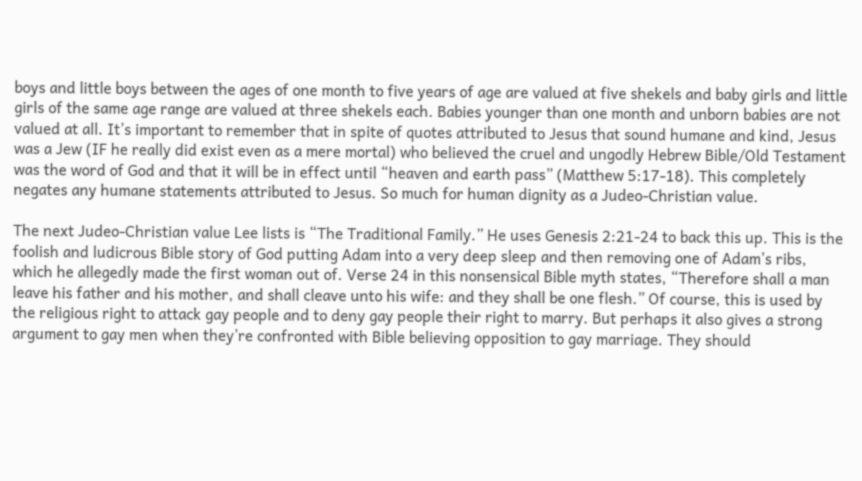boys and little boys between the ages of one month to five years of age are valued at five shekels and baby girls and little girls of the same age range are valued at three shekels each. Babies younger than one month and unborn babies are not valued at all. It’s important to remember that in spite of quotes attributed to Jesus that sound humane and kind, Jesus was a Jew (IF he really did exist even as a mere mortal) who believed the cruel and ungodly Hebrew Bible/Old Testament was the word of God and that it will be in effect until “heaven and earth pass” (Matthew 5:17-18). This completely negates any humane statements attributed to Jesus. So much for human dignity as a Judeo-Christian value.

The next Judeo-Christian value Lee lists is “The Traditional Family.” He uses Genesis 2:21-24 to back this up. This is the foolish and ludicrous Bible story of God putting Adam into a very deep sleep and then removing one of Adam’s ribs, which he allegedly made the first woman out of. Verse 24 in this nonsensical Bible myth states, “Therefore shall a man leave his father and his mother, and shall cleave unto his wife: and they shall be one flesh.” Of course, this is used by the religious right to attack gay people and to deny gay people their right to marry. But perhaps it also gives a strong argument to gay men when they’re confronted with Bible believing opposition to gay marriage. They should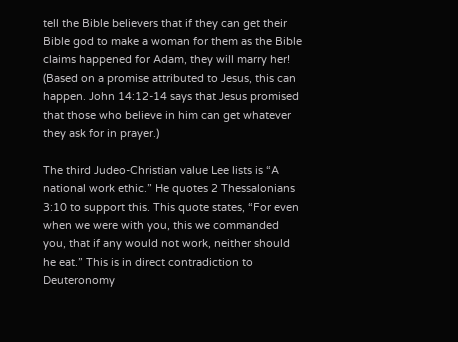tell the Bible believers that if they can get their Bible god to make a woman for them as the Bible claims happened for Adam, they will marry her! (Based on a promise attributed to Jesus, this can happen. John 14:12-14 says that Jesus promised that those who believe in him can get whatever they ask for in prayer.)

The third Judeo-Christian value Lee lists is “A national work ethic.” He quotes 2 Thessalonians 3:10 to support this. This quote states, “For even when we were with you, this we commanded you, that if any would not work, neither should he eat.” This is in direct contradiction to Deuteronomy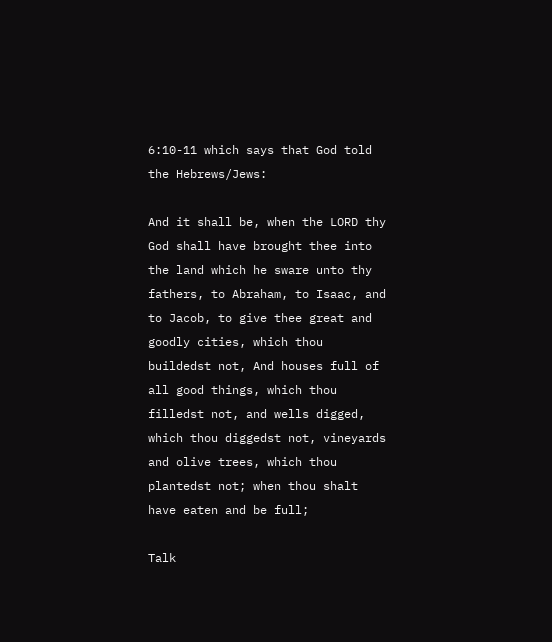6:10-11 which says that God told the Hebrews/Jews:

And it shall be, when the LORD thy God shall have brought thee into the land which he sware unto thy fathers, to Abraham, to Isaac, and to Jacob, to give thee great and goodly cities, which thou buildedst not, And houses full of all good things, which thou filledst not, and wells digged, which thou diggedst not, vineyards and olive trees, which thou plantedst not; when thou shalt have eaten and be full;

Talk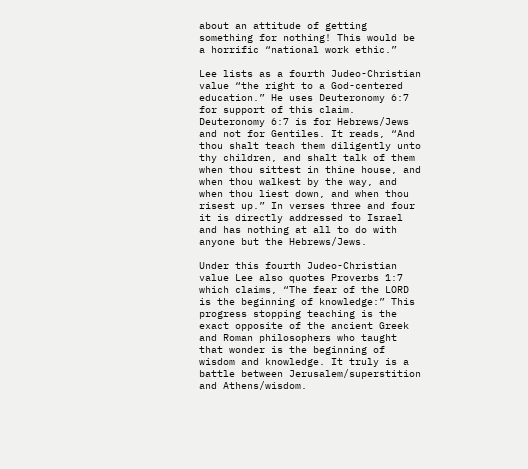about an attitude of getting something for nothing! This would be a horrific “national work ethic.”

Lee lists as a fourth Judeo-Christian value “the right to a God-centered education.” He uses Deuteronomy 6:7 for support of this claim. Deuteronomy 6:7 is for Hebrews/Jews and not for Gentiles. It reads, “And thou shalt teach them diligently unto thy children, and shalt talk of them when thou sittest in thine house, and when thou walkest by the way, and when thou liest down, and when thou risest up.” In verses three and four it is directly addressed to Israel and has nothing at all to do with anyone but the Hebrews/Jews.

Under this fourth Judeo-Christian value Lee also quotes Proverbs 1:7 which claims, “The fear of the LORD is the beginning of knowledge:” This progress stopping teaching is the exact opposite of the ancient Greek and Roman philosophers who taught that wonder is the beginning of wisdom and knowledge. It truly is a battle between Jerusalem/superstition and Athens/wisdom.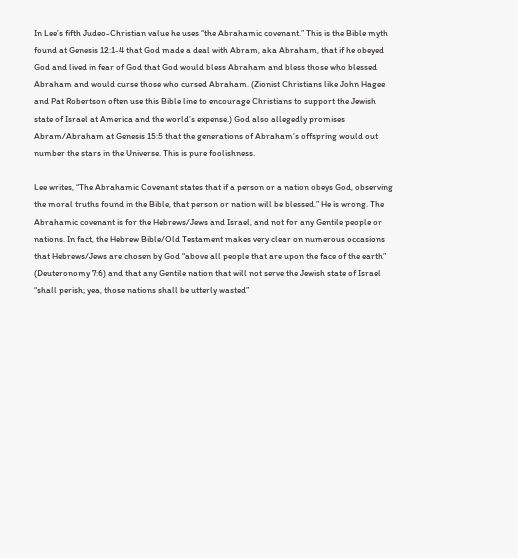In Lee’s fifth Judeo-Christian value he uses “the Abrahamic covenant.” This is the Bible myth found at Genesis 12:1-4 that God made a deal with Abram, aka Abraham, that if he obeyed God and lived in fear of God that God would bless Abraham and bless those who blessed Abraham and would curse those who cursed Abraham. (Zionist Christians like John Hagee and Pat Robertson often use this Bible line to encourage Christians to support the Jewish state of Israel at America and the world’s expense.) God also allegedly promises Abram/Abraham at Genesis 15:5 that the generations of Abraham’s offspring would out number the stars in the Universe. This is pure foolishness.

Lee writes, “The Abrahamic Covenant states that if a person or a nation obeys God, observing the moral truths found in the Bible, that person or nation will be blessed.” He is wrong. The Abrahamic covenant is for the Hebrews/Jews and Israel, and not for any Gentile people or nations. In fact, the Hebrew Bible/Old Testament makes very clear on numerous occasions that Hebrews/Jews are chosen by God “above all people that are upon the face of the earth” (Deuteronomy 7:6) and that any Gentile nation that will not serve the Jewish state of Israel “shall perish; yea, those nations shall be utterly wasted”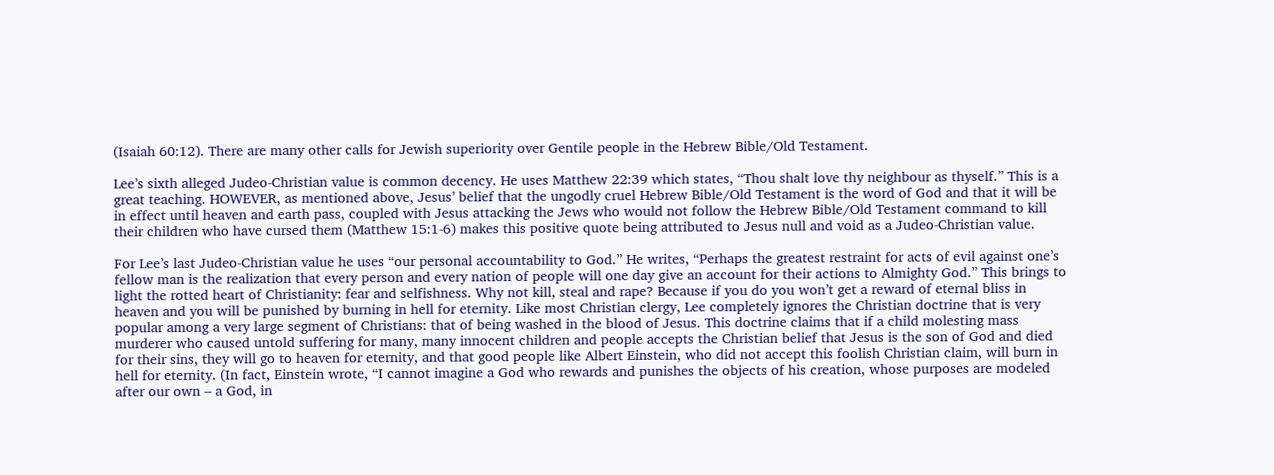(Isaiah 60:12). There are many other calls for Jewish superiority over Gentile people in the Hebrew Bible/Old Testament.

Lee’s sixth alleged Judeo-Christian value is common decency. He uses Matthew 22:39 which states, “Thou shalt love thy neighbour as thyself.” This is a great teaching. HOWEVER, as mentioned above, Jesus’ belief that the ungodly cruel Hebrew Bible/Old Testament is the word of God and that it will be in effect until heaven and earth pass, coupled with Jesus attacking the Jews who would not follow the Hebrew Bible/Old Testament command to kill their children who have cursed them (Matthew 15:1-6) makes this positive quote being attributed to Jesus null and void as a Judeo-Christian value.

For Lee’s last Judeo-Christian value he uses “our personal accountability to God.” He writes, “Perhaps the greatest restraint for acts of evil against one’s fellow man is the realization that every person and every nation of people will one day give an account for their actions to Almighty God.” This brings to light the rotted heart of Christianity: fear and selfishness. Why not kill, steal and rape? Because if you do you won’t get a reward of eternal bliss in heaven and you will be punished by burning in hell for eternity. Like most Christian clergy, Lee completely ignores the Christian doctrine that is very popular among a very large segment of Christians: that of being washed in the blood of Jesus. This doctrine claims that if a child molesting mass murderer who caused untold suffering for many, many innocent children and people accepts the Christian belief that Jesus is the son of God and died for their sins, they will go to heaven for eternity, and that good people like Albert Einstein, who did not accept this foolish Christian claim, will burn in hell for eternity. (In fact, Einstein wrote, “I cannot imagine a God who rewards and punishes the objects of his creation, whose purposes are modeled after our own – a God, in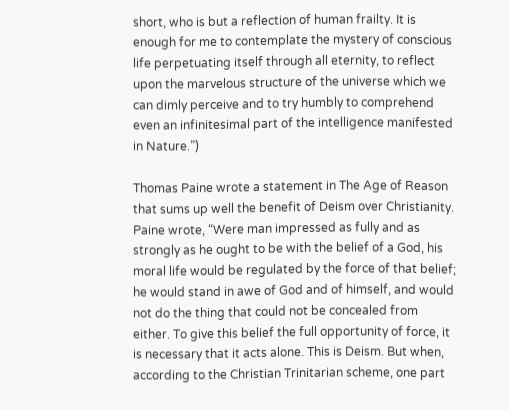short, who is but a reflection of human frailty. It is enough for me to contemplate the mystery of conscious life perpetuating itself through all eternity, to reflect upon the marvelous structure of the universe which we can dimly perceive and to try humbly to comprehend even an infinitesimal part of the intelligence manifested in Nature.”)

Thomas Paine wrote a statement in The Age of Reason that sums up well the benefit of Deism over Christianity. Paine wrote, “Were man impressed as fully and as strongly as he ought to be with the belief of a God, his moral life would be regulated by the force of that belief; he would stand in awe of God and of himself, and would not do the thing that could not be concealed from either. To give this belief the full opportunity of force, it is necessary that it acts alone. This is Deism. But when, according to the Christian Trinitarian scheme, one part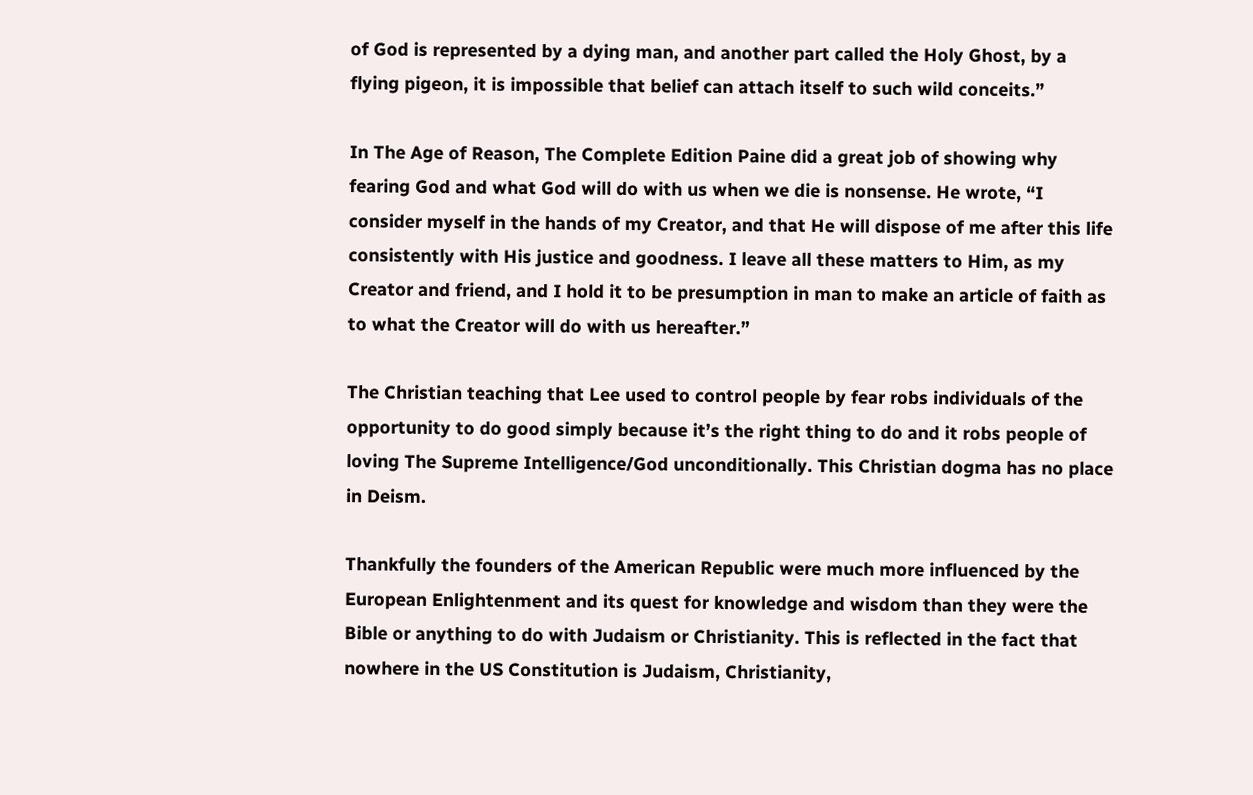of God is represented by a dying man, and another part called the Holy Ghost, by a flying pigeon, it is impossible that belief can attach itself to such wild conceits.”

In The Age of Reason, The Complete Edition Paine did a great job of showing why fearing God and what God will do with us when we die is nonsense. He wrote, “I consider myself in the hands of my Creator, and that He will dispose of me after this life consistently with His justice and goodness. I leave all these matters to Him, as my Creator and friend, and I hold it to be presumption in man to make an article of faith as to what the Creator will do with us hereafter.”

The Christian teaching that Lee used to control people by fear robs individuals of the opportunity to do good simply because it’s the right thing to do and it robs people of loving The Supreme Intelligence/God unconditionally. This Christian dogma has no place in Deism.

Thankfully the founders of the American Republic were much more influenced by the European Enlightenment and its quest for knowledge and wisdom than they were the Bible or anything to do with Judaism or Christianity. This is reflected in the fact that nowhere in the US Constitution is Judaism, Christianity,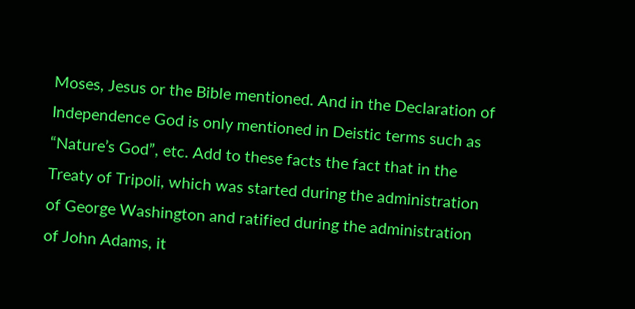Moses, Jesus or the Bible mentioned. And in the Declaration of Independence God is only mentioned in Deistic terms such as “Nature’s God”, etc. Add to these facts the fact that in the Treaty of Tripoli, which was started during the administration of George Washington and ratified during the administration of John Adams, it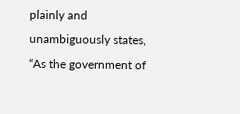plainly and unambiguously states, “As the government of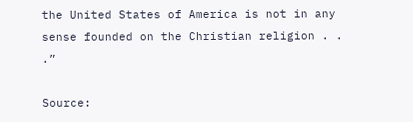the United States of America is not in any sense founded on the Christian religion . . .”

Source: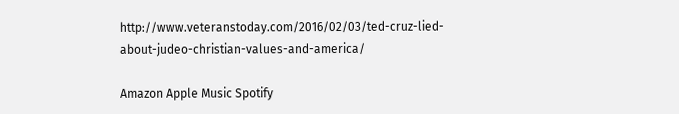http://www.veteranstoday.com/2016/02/03/ted-cruz-lied-about-judeo-christian-values-and-america/

Amazon Apple Music Spotify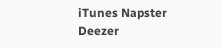iTunes Napster
Deezer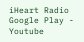iHeart Radio Google Play - Youtube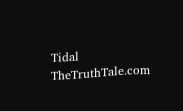Tidal TheTruthTale.com